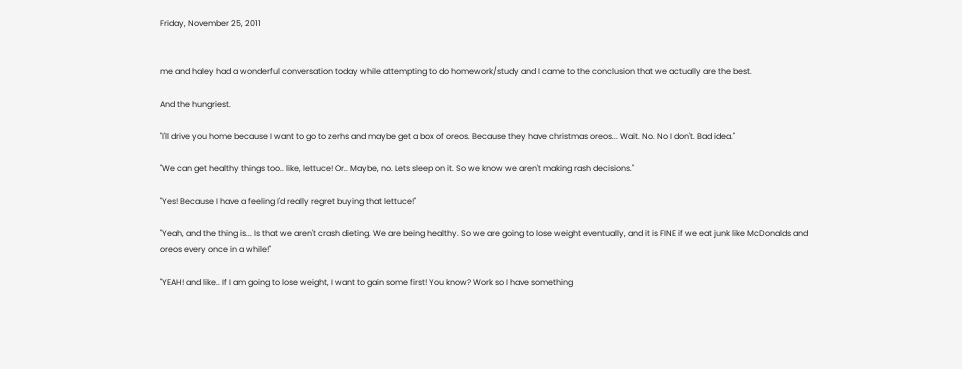Friday, November 25, 2011


me and haley had a wonderful conversation today while attempting to do homework/study and I came to the conclusion that we actually are the best.

And the hungriest.

"I'll drive you home because I want to go to zerhs and maybe get a box of oreos. Because they have christmas oreos... Wait. No. No I don't. Bad idea."

"We can get healthy things too.. like, lettuce! Or.. Maybe, no. Lets sleep on it. So we know we aren't making rash decisions."

"Yes! Because I have a feeling I'd really regret buying that lettuce!"

"Yeah, and the thing is... Is that we aren't crash dieting. We are being healthy. So we are going to lose weight eventually, and it is FINE if we eat junk like McDonalds and oreos every once in a while!"

"YEAH! and like.. If I am going to lose weight, I want to gain some first! You know? Work so I have something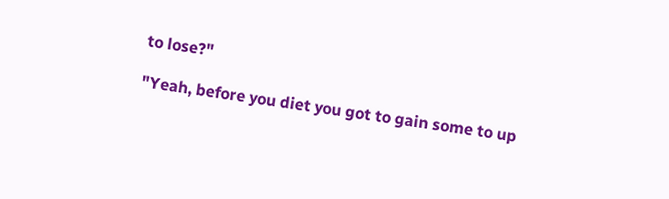to lose?"

"Yeah, before you diet you got to gain some to up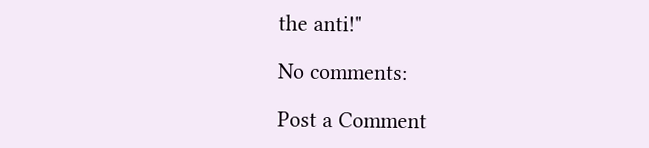the anti!"

No comments:

Post a Comment